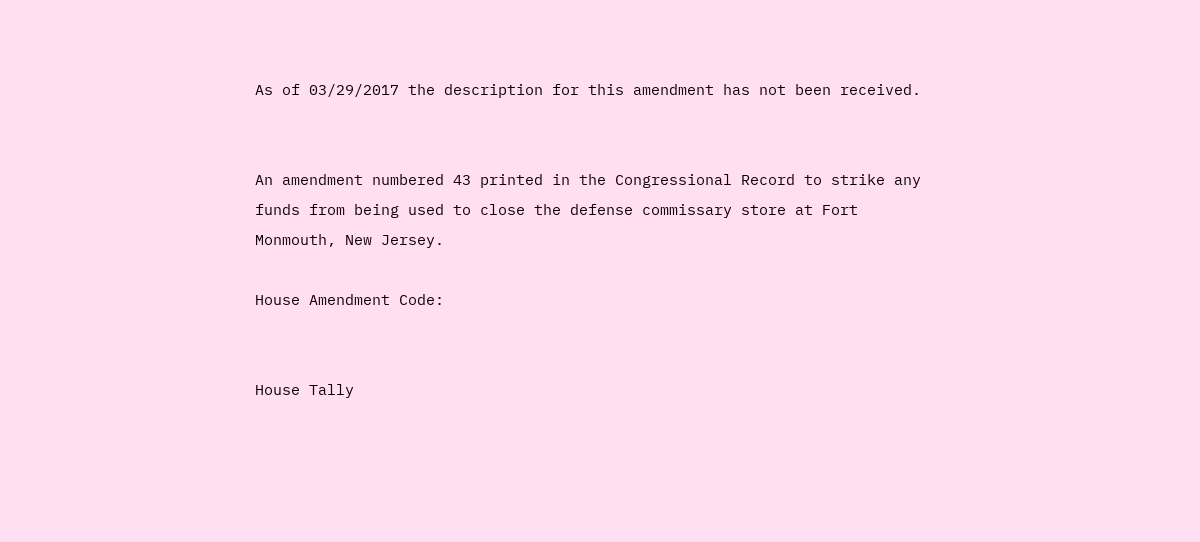As of 03/29/2017 the description for this amendment has not been received.


An amendment numbered 43 printed in the Congressional Record to strike any funds from being used to close the defense commissary store at Fort Monmouth, New Jersey.

House Amendment Code:


House Tally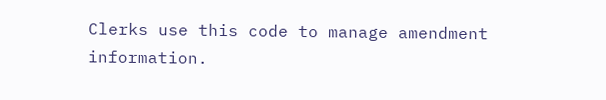Clerks use this code to manage amendment information.